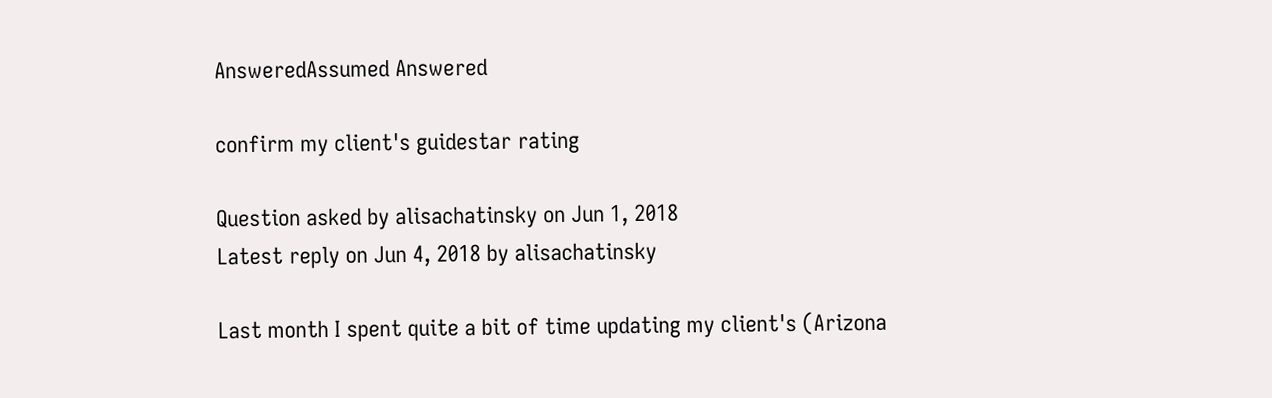AnsweredAssumed Answered

confirm my client's guidestar rating

Question asked by alisachatinsky on Jun 1, 2018
Latest reply on Jun 4, 2018 by alisachatinsky

Last month I spent quite a bit of time updating my client's (Arizona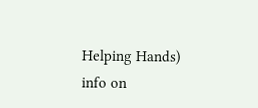Helping Hands) info on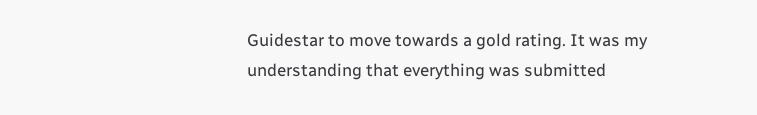Guidestar to move towards a gold rating. It was my understanding that everything was submitted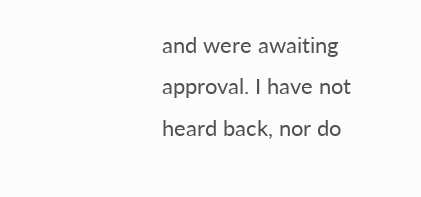and were awaiting approval. I have not heard back, nor do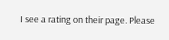I see a rating on their page. Please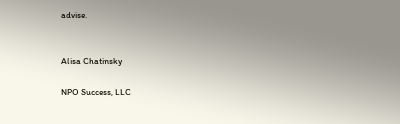advise.


Alisa Chatinsky

NPO Success, LLC